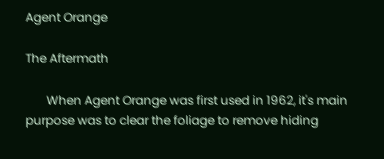Agent Orange

The Aftermath

       When Agent Orange was first used in 1962, it's main purpose was to clear the foliage to remove hiding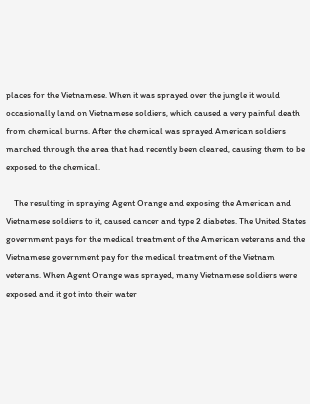places for the Vietnamese. When it was sprayed over the jungle it would occasionally land on Vietnamese soldiers, which caused a very painful death from chemical burns. After the chemical was sprayed American soldiers marched through the area that had recently been cleared, causing them to be exposed to the chemical.

    The resulting in spraying Agent Orange and exposing the American and Vietnamese soldiers to it, caused cancer and type 2 diabetes. The United States government pays for the medical treatment of the American veterans and the Vietnamese government pay for the medical treatment of the Vietnam veterans. When Agent Orange was sprayed, many Vietnamese soldiers were exposed and it got into their water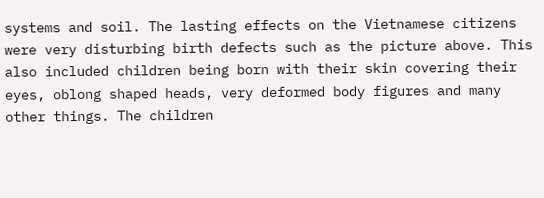systems and soil. The lasting effects on the Vietnamese citizens were very disturbing birth defects such as the picture above. This also included children being born with their skin covering their eyes, oblong shaped heads, very deformed body figures and many other things. The children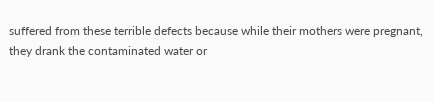suffered from these terrible defects because while their mothers were pregnant, they drank the contaminated water or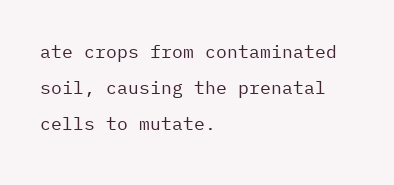ate crops from contaminated soil, causing the prenatal cells to mutate.